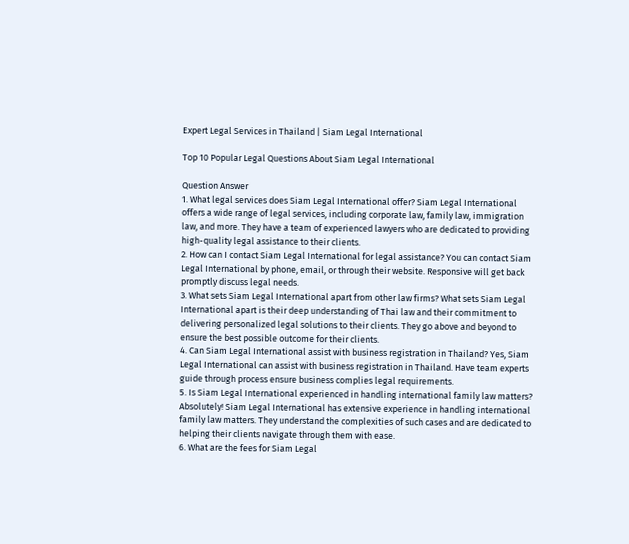Expert Legal Services in Thailand | Siam Legal International

Top 10 Popular Legal Questions About Siam Legal International

Question Answer
1. What legal services does Siam Legal International offer? Siam Legal International offers a wide range of legal services, including corporate law, family law, immigration law, and more. They have a team of experienced lawyers who are dedicated to providing high-quality legal assistance to their clients.
2. How can I contact Siam Legal International for legal assistance? You can contact Siam Legal International by phone, email, or through their website. Responsive will get back promptly discuss legal needs.
3. What sets Siam Legal International apart from other law firms? What sets Siam Legal International apart is their deep understanding of Thai law and their commitment to delivering personalized legal solutions to their clients. They go above and beyond to ensure the best possible outcome for their clients.
4. Can Siam Legal International assist with business registration in Thailand? Yes, Siam Legal International can assist with business registration in Thailand. Have team experts guide through process ensure business complies legal requirements.
5. Is Siam Legal International experienced in handling international family law matters? Absolutely! Siam Legal International has extensive experience in handling international family law matters. They understand the complexities of such cases and are dedicated to helping their clients navigate through them with ease.
6. What are the fees for Siam Legal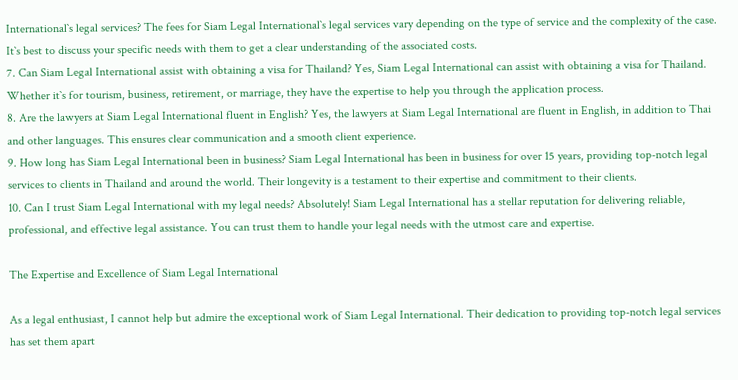International`s legal services? The fees for Siam Legal International`s legal services vary depending on the type of service and the complexity of the case. It`s best to discuss your specific needs with them to get a clear understanding of the associated costs.
7. Can Siam Legal International assist with obtaining a visa for Thailand? Yes, Siam Legal International can assist with obtaining a visa for Thailand. Whether it`s for tourism, business, retirement, or marriage, they have the expertise to help you through the application process.
8. Are the lawyers at Siam Legal International fluent in English? Yes, the lawyers at Siam Legal International are fluent in English, in addition to Thai and other languages. This ensures clear communication and a smooth client experience.
9. How long has Siam Legal International been in business? Siam Legal International has been in business for over 15 years, providing top-notch legal services to clients in Thailand and around the world. Their longevity is a testament to their expertise and commitment to their clients.
10. Can I trust Siam Legal International with my legal needs? Absolutely! Siam Legal International has a stellar reputation for delivering reliable, professional, and effective legal assistance. You can trust them to handle your legal needs with the utmost care and expertise.

The Expertise and Excellence of Siam Legal International

As a legal enthusiast, I cannot help but admire the exceptional work of Siam Legal International. Their dedication to providing top-notch legal services has set them apart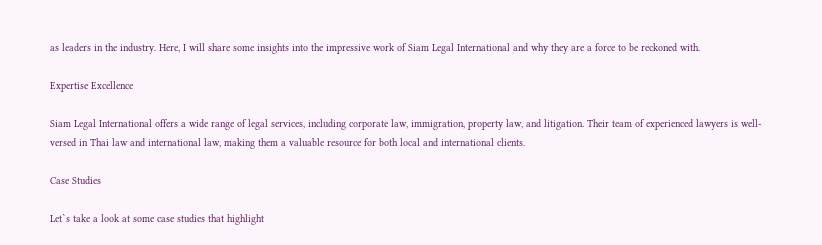as leaders in the industry. Here, I will share some insights into the impressive work of Siam Legal International and why they are a force to be reckoned with.

Expertise Excellence

Siam Legal International offers a wide range of legal services, including corporate law, immigration, property law, and litigation. Their team of experienced lawyers is well-versed in Thai law and international law, making them a valuable resource for both local and international clients.

Case Studies

Let`s take a look at some case studies that highlight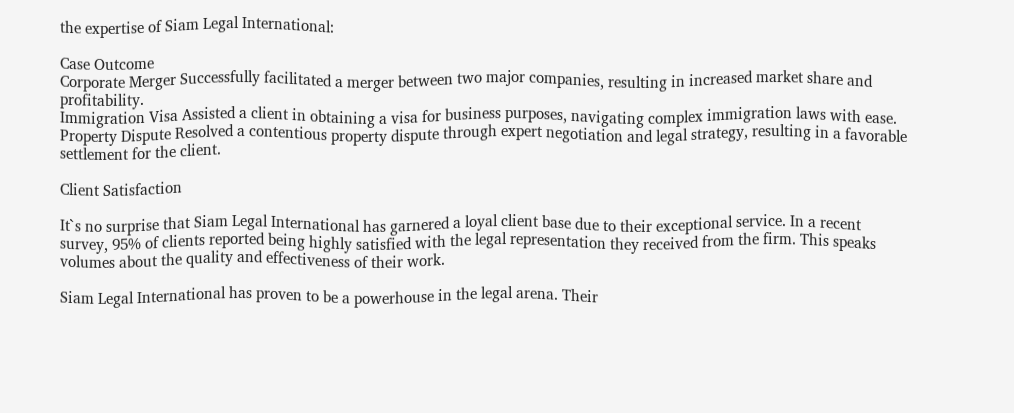the expertise of Siam Legal International:

Case Outcome
Corporate Merger Successfully facilitated a merger between two major companies, resulting in increased market share and profitability.
Immigration Visa Assisted a client in obtaining a visa for business purposes, navigating complex immigration laws with ease.
Property Dispute Resolved a contentious property dispute through expert negotiation and legal strategy, resulting in a favorable settlement for the client.

Client Satisfaction

It`s no surprise that Siam Legal International has garnered a loyal client base due to their exceptional service. In a recent survey, 95% of clients reported being highly satisfied with the legal representation they received from the firm. This speaks volumes about the quality and effectiveness of their work.

Siam Legal International has proven to be a powerhouse in the legal arena. Their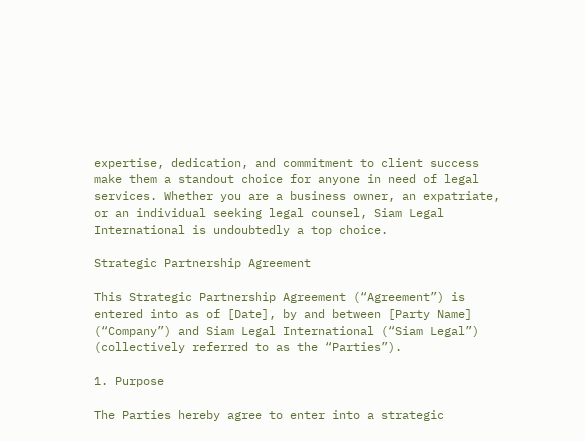expertise, dedication, and commitment to client success make them a standout choice for anyone in need of legal services. Whether you are a business owner, an expatriate, or an individual seeking legal counsel, Siam Legal International is undoubtedly a top choice.

Strategic Partnership Agreement

This Strategic Partnership Agreement (“Agreement”) is entered into as of [Date], by and between [Party Name] (“Company”) and Siam Legal International (“Siam Legal”) (collectively referred to as the “Parties”).

1. Purpose

The Parties hereby agree to enter into a strategic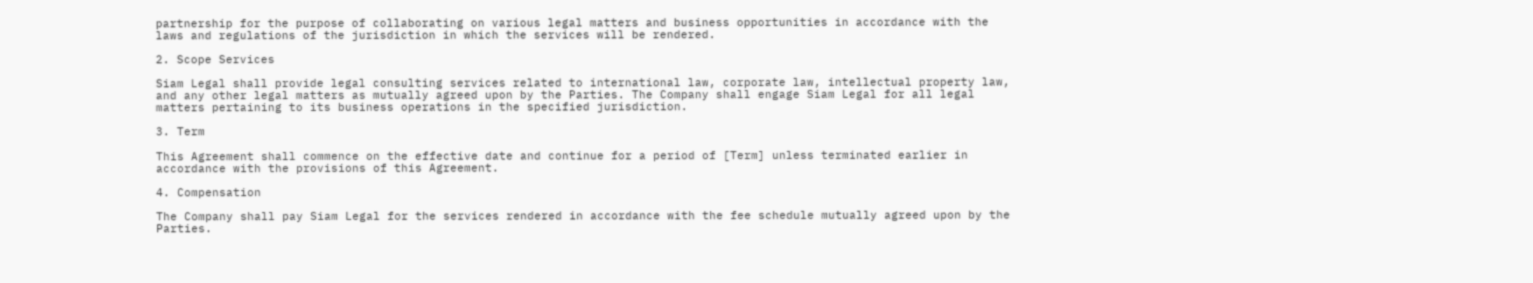partnership for the purpose of collaborating on various legal matters and business opportunities in accordance with the laws and regulations of the jurisdiction in which the services will be rendered.

2. Scope Services

Siam Legal shall provide legal consulting services related to international law, corporate law, intellectual property law, and any other legal matters as mutually agreed upon by the Parties. The Company shall engage Siam Legal for all legal matters pertaining to its business operations in the specified jurisdiction.

3. Term

This Agreement shall commence on the effective date and continue for a period of [Term] unless terminated earlier in accordance with the provisions of this Agreement.

4. Compensation

The Company shall pay Siam Legal for the services rendered in accordance with the fee schedule mutually agreed upon by the Parties.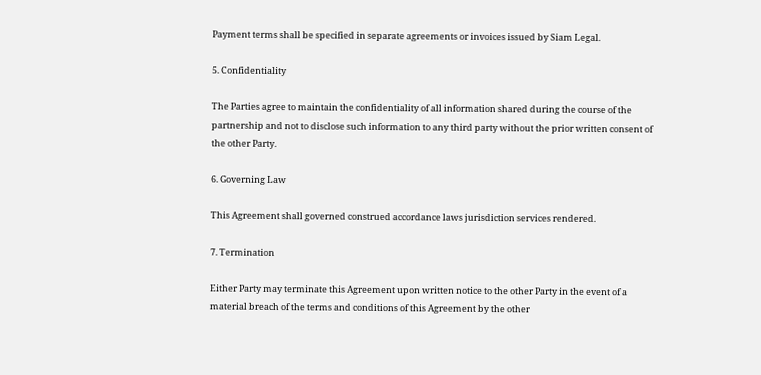Payment terms shall be specified in separate agreements or invoices issued by Siam Legal.

5. Confidentiality

The Parties agree to maintain the confidentiality of all information shared during the course of the partnership and not to disclose such information to any third party without the prior written consent of the other Party.

6. Governing Law

This Agreement shall governed construed accordance laws jurisdiction services rendered.

7. Termination

Either Party may terminate this Agreement upon written notice to the other Party in the event of a material breach of the terms and conditions of this Agreement by the other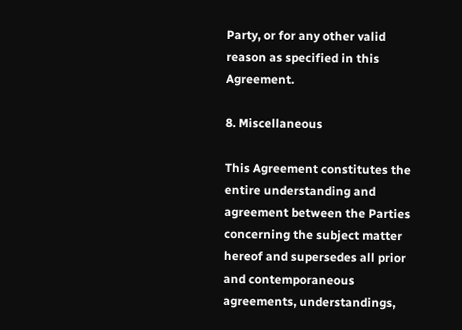Party, or for any other valid reason as specified in this Agreement.

8. Miscellaneous

This Agreement constitutes the entire understanding and agreement between the Parties concerning the subject matter hereof and supersedes all prior and contemporaneous agreements, understandings,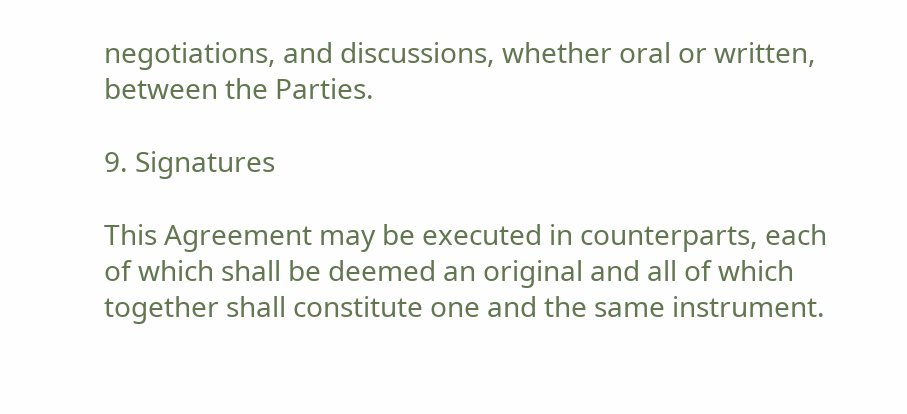negotiations, and discussions, whether oral or written, between the Parties.

9. Signatures

This Agreement may be executed in counterparts, each of which shall be deemed an original and all of which together shall constitute one and the same instrument.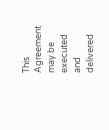This Agreement may be executed and delivered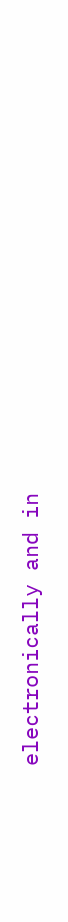electronically and in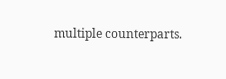multiple counterparts.